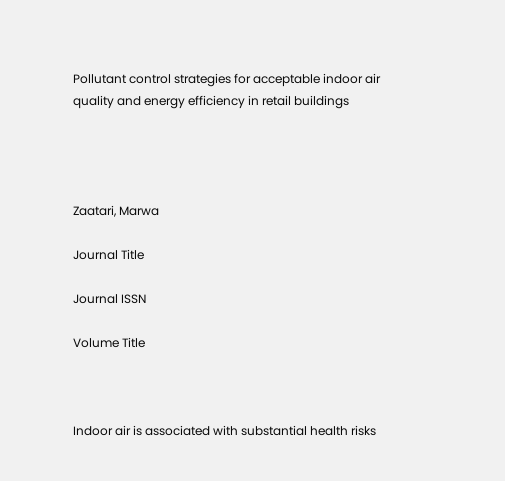Pollutant control strategies for acceptable indoor air quality and energy efficiency in retail buildings




Zaatari, Marwa

Journal Title

Journal ISSN

Volume Title



Indoor air is associated with substantial health risks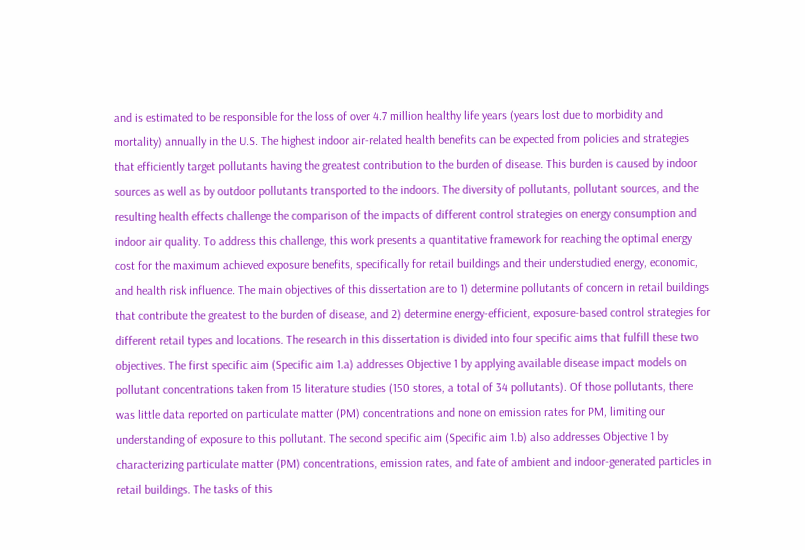and is estimated to be responsible for the loss of over 4.7 million healthy life years (years lost due to morbidity and mortality) annually in the U.S. The highest indoor air-related health benefits can be expected from policies and strategies that efficiently target pollutants having the greatest contribution to the burden of disease. This burden is caused by indoor sources as well as by outdoor pollutants transported to the indoors. The diversity of pollutants, pollutant sources, and the resulting health effects challenge the comparison of the impacts of different control strategies on energy consumption and indoor air quality. To address this challenge, this work presents a quantitative framework for reaching the optimal energy cost for the maximum achieved exposure benefits, specifically for retail buildings and their understudied energy, economic, and health risk influence. The main objectives of this dissertation are to 1) determine pollutants of concern in retail buildings that contribute the greatest to the burden of disease, and 2) determine energy-efficient, exposure-based control strategies for different retail types and locations. The research in this dissertation is divided into four specific aims that fulfill these two objectives. The first specific aim (Specific aim 1.a) addresses Objective 1 by applying available disease impact models on pollutant concentrations taken from 15 literature studies (150 stores, a total of 34 pollutants). Of those pollutants, there was little data reported on particulate matter (PM) concentrations and none on emission rates for PM, limiting our understanding of exposure to this pollutant. The second specific aim (Specific aim 1.b) also addresses Objective 1 by characterizing particulate matter (PM) concentrations, emission rates, and fate of ambient and indoor-generated particles in retail buildings. The tasks of this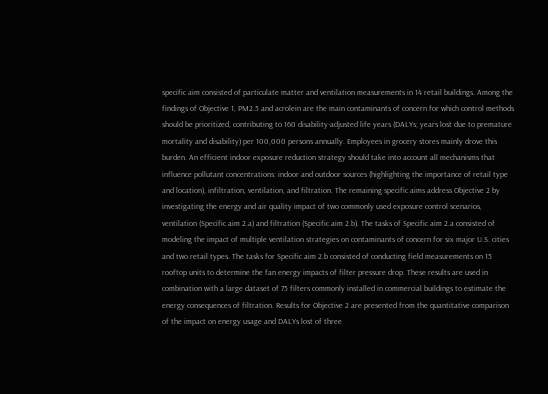specific aim consisted of particulate matter and ventilation measurements in 14 retail buildings. Among the findings of Objective 1, PM2.5 and acrolein are the main contaminants of concern for which control methods should be prioritized, contributing to 160 disability-adjusted life years (DALYs; years lost due to premature mortality and disability) per 100,000 persons annually. Employees in grocery stores mainly drove this burden. An efficient indoor exposure reduction strategy should take into account all mechanisms that influence pollutant concentrations: indoor and outdoor sources (highlighting the importance of retail type and location), infiltration, ventilation, and filtration. The remaining specific aims address Objective 2 by investigating the energy and air quality impact of two commonly used exposure control scenarios, ventilation (Specific aim 2.a) and filtration (Specific aim 2.b). The tasks of Specific aim 2.a consisted of modeling the impact of multiple ventilation strategies on contaminants of concern for six major U.S. cities and two retail types. The tasks for Specific aim 2.b consisted of conducting field measurements on 15 rooftop units to determine the fan energy impacts of filter pressure drop. These results are used in combination with a large dataset of 75 filters commonly installed in commercial buildings to estimate the energy consequences of filtration. Results for Objective 2 are presented from the quantitative comparison of the impact on energy usage and DALYs lost of three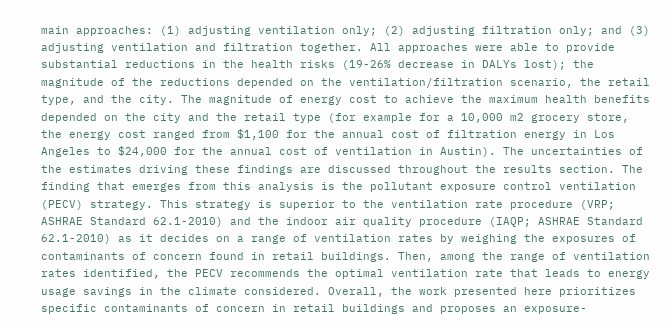main approaches: (1) adjusting ventilation only; (2) adjusting filtration only; and (3) adjusting ventilation and filtration together. All approaches were able to provide substantial reductions in the health risks (19-26% decrease in DALYs lost); the magnitude of the reductions depended on the ventilation/filtration scenario, the retail type, and the city. The magnitude of energy cost to achieve the maximum health benefits depended on the city and the retail type (for example for a 10,000 m2 grocery store, the energy cost ranged from $1,100 for the annual cost of filtration energy in Los Angeles to $24,000 for the annual cost of ventilation in Austin). The uncertainties of the estimates driving these findings are discussed throughout the results section. The finding that emerges from this analysis is the pollutant exposure control ventilation (PECV) strategy. This strategy is superior to the ventilation rate procedure (VRP; ASHRAE Standard 62.1-2010) and the indoor air quality procedure (IAQP; ASHRAE Standard 62.1-2010) as it decides on a range of ventilation rates by weighing the exposures of contaminants of concern found in retail buildings. Then, among the range of ventilation rates identified, the PECV recommends the optimal ventilation rate that leads to energy usage savings in the climate considered. Overall, the work presented here prioritizes specific contaminants of concern in retail buildings and proposes an exposure-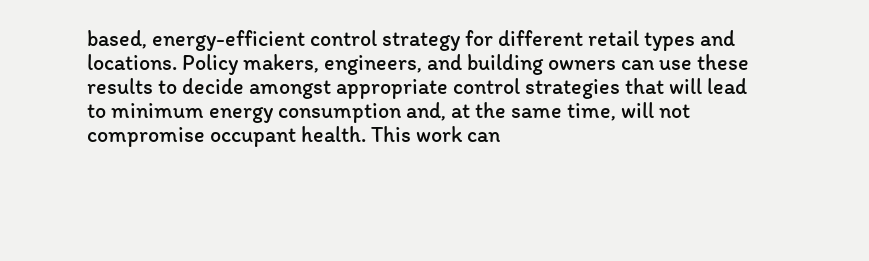based, energy-efficient control strategy for different retail types and locations. Policy makers, engineers, and building owners can use these results to decide amongst appropriate control strategies that will lead to minimum energy consumption and, at the same time, will not compromise occupant health. This work can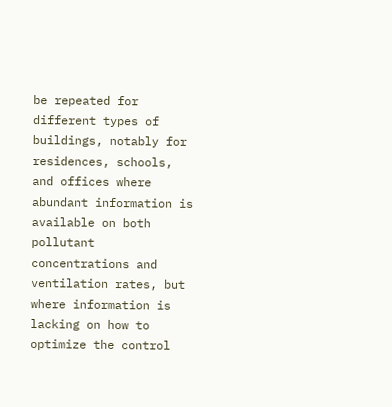be repeated for different types of buildings, notably for residences, schools, and offices where abundant information is available on both pollutant concentrations and ventilation rates, but where information is lacking on how to optimize the control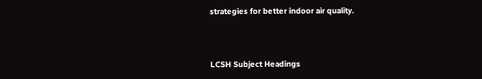strategies for better indoor air quality.



LCSH Subject Headings